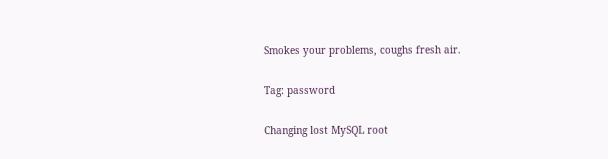Smokes your problems, coughs fresh air.

Tag: password

Changing lost MySQL root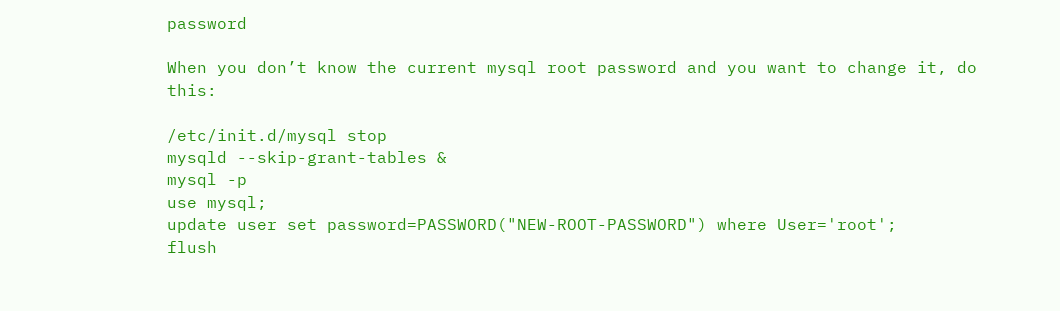password

When you don’t know the current mysql root password and you want to change it, do this:

/etc/init.d/mysql stop
mysqld --skip-grant-tables &
mysql -p
use mysql;
update user set password=PASSWORD("NEW-ROOT-PASSWORD") where User='root';
flush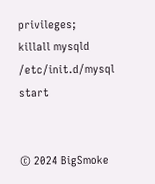privileges;
killall mysqld
/etc/init.d/mysql start


© 2024 BigSmoke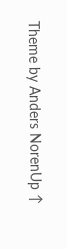Theme by Anders NorenUp ↑